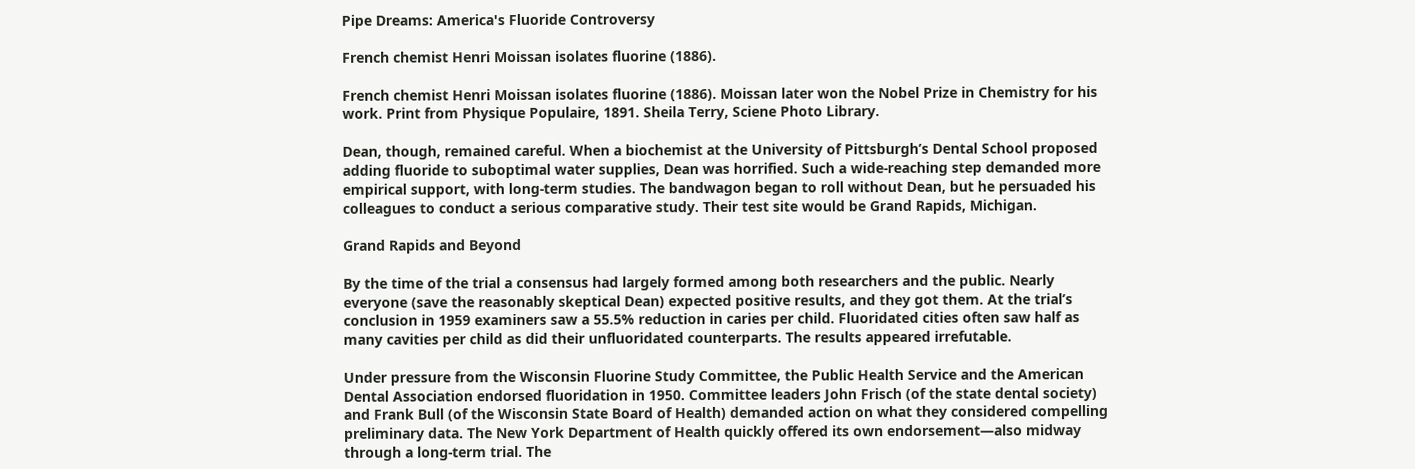Pipe Dreams: America's Fluoride Controversy

French chemist Henri Moissan isolates fluorine (1886).

French chemist Henri Moissan isolates fluorine (1886). Moissan later won the Nobel Prize in Chemistry for his work. Print from Physique Populaire, 1891. Sheila Terry, Sciene Photo Library.

Dean, though, remained careful. When a biochemist at the University of Pittsburgh’s Dental School proposed adding fluoride to suboptimal water supplies, Dean was horrified. Such a wide-reaching step demanded more empirical support, with long-term studies. The bandwagon began to roll without Dean, but he persuaded his colleagues to conduct a serious comparative study. Their test site would be Grand Rapids, Michigan.

Grand Rapids and Beyond

By the time of the trial a consensus had largely formed among both researchers and the public. Nearly everyone (save the reasonably skeptical Dean) expected positive results, and they got them. At the trial’s conclusion in 1959 examiners saw a 55.5% reduction in caries per child. Fluoridated cities often saw half as many cavities per child as did their unfluoridated counterparts. The results appeared irrefutable.

Under pressure from the Wisconsin Fluorine Study Committee, the Public Health Service and the American Dental Association endorsed fluoridation in 1950. Committee leaders John Frisch (of the state dental society) and Frank Bull (of the Wisconsin State Board of Health) demanded action on what they considered compelling preliminary data. The New York Department of Health quickly offered its own endorsement—also midway through a long-term trial. The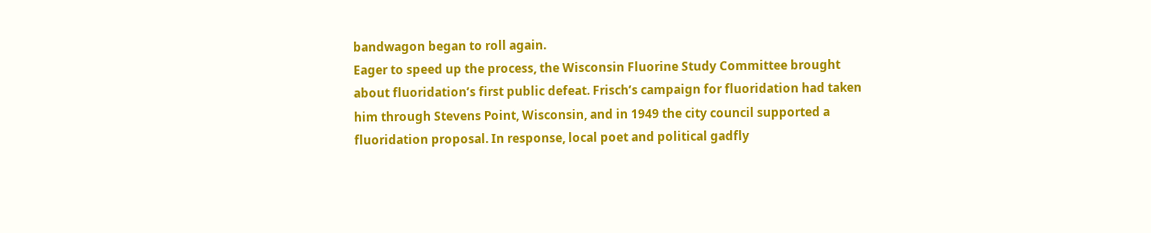bandwagon began to roll again.
Eager to speed up the process, the Wisconsin Fluorine Study Committee brought about fluoridation’s first public defeat. Frisch’s campaign for fluoridation had taken him through Stevens Point, Wisconsin, and in 1949 the city council supported a fluoridation proposal. In response, local poet and political gadfly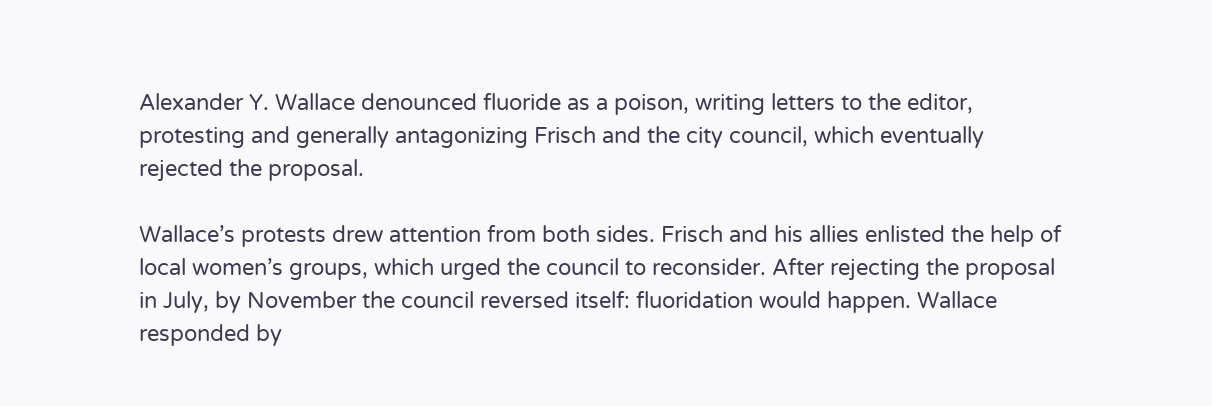Alexander Y. Wallace denounced fluoride as a poison, writing letters to the editor, protesting and generally antagonizing Frisch and the city council, which eventually rejected the proposal.

Wallace’s protests drew attention from both sides. Frisch and his allies enlisted the help of local women’s groups, which urged the council to reconsider. After rejecting the proposal in July, by November the council reversed itself: fluoridation would happen. Wallace responded by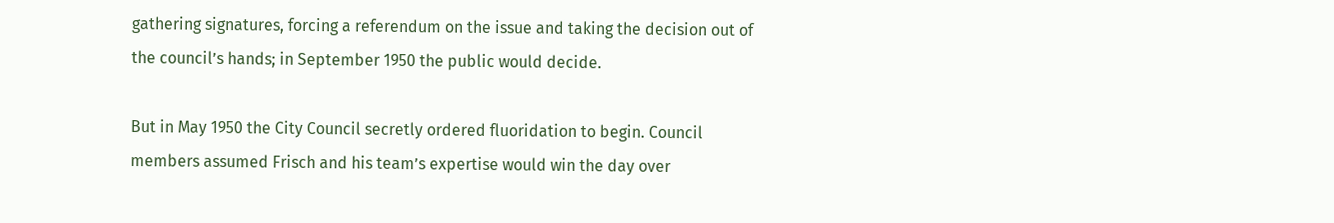gathering signatures, forcing a referendum on the issue and taking the decision out of the council’s hands; in September 1950 the public would decide.

But in May 1950 the City Council secretly ordered fluoridation to begin. Council members assumed Frisch and his team’s expertise would win the day over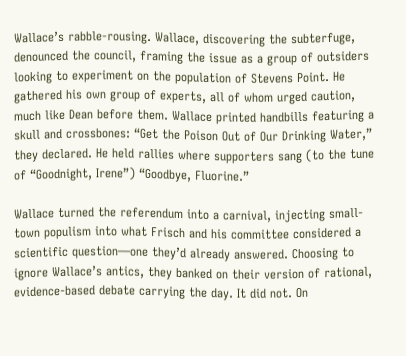Wallace’s rabble-rousing. Wallace, discovering the subterfuge, denounced the council, framing the issue as a group of outsiders looking to experiment on the population of Stevens Point. He gathered his own group of experts, all of whom urged caution, much like Dean before them. Wallace printed handbills featuring a skull and crossbones: “Get the Poison Out of Our Drinking Water,” they declared. He held rallies where supporters sang (to the tune of “Goodnight, Irene”) “Goodbye, Fluorine.”

Wallace turned the referendum into a carnival, injecting small-town populism into what Frisch and his committee considered a scientific question—one they’d already answered. Choosing to ignore Wallace’s antics, they banked on their version of rational, evidence-based debate carrying the day. It did not. On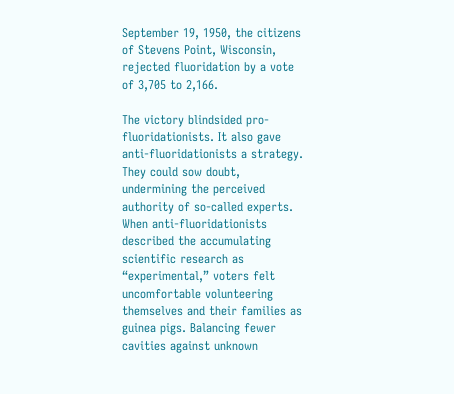September 19, 1950, the citizens of Stevens Point, Wisconsin, rejected fluoridation by a vote of 3,705 to 2,166.

The victory blindsided pro-fluoridationists. It also gave anti-fluoridationists a strategy. They could sow doubt, undermining the perceived authority of so-called experts. When anti-fluoridationists described the accumulating scientific research as “experimental,” voters felt uncomfortable volunteering themselves and their families as guinea pigs. Balancing fewer cavities against unknown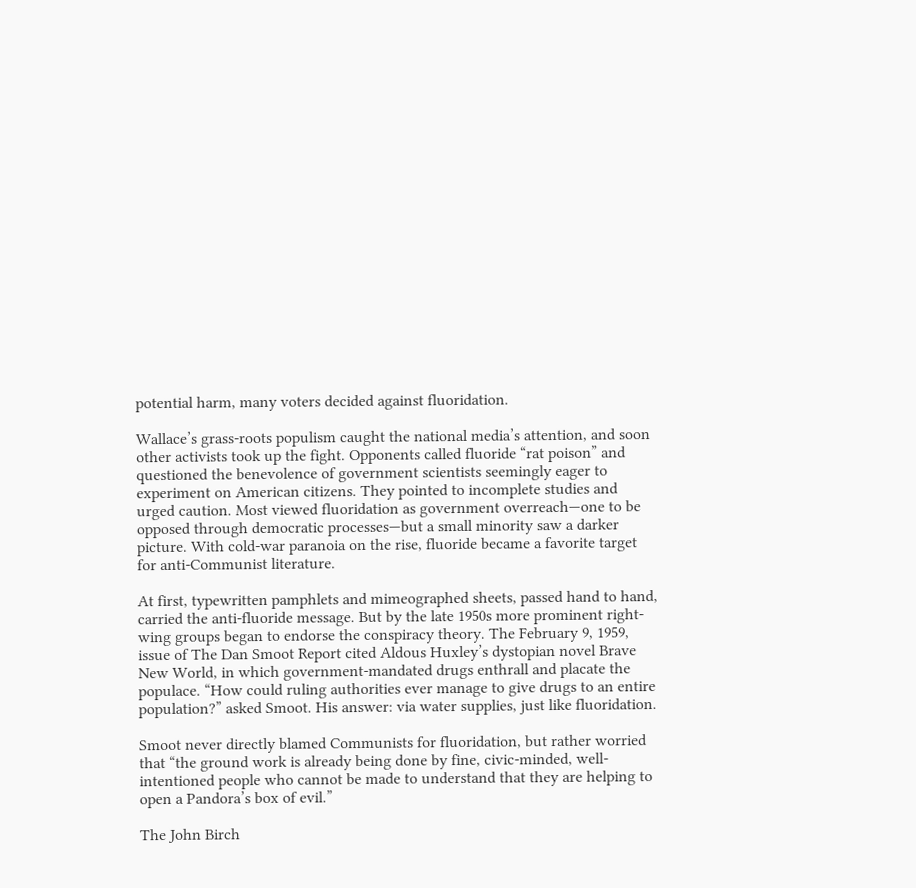potential harm, many voters decided against fluoridation.

Wallace’s grass-roots populism caught the national media’s attention, and soon other activists took up the fight. Opponents called fluoride “rat poison” and questioned the benevolence of government scientists seemingly eager to experiment on American citizens. They pointed to incomplete studies and urged caution. Most viewed fluoridation as government overreach—one to be opposed through democratic processes—but a small minority saw a darker picture. With cold-war paranoia on the rise, fluoride became a favorite target for anti-Communist literature.

At first, typewritten pamphlets and mimeographed sheets, passed hand to hand, carried the anti-fluoride message. But by the late 1950s more prominent right-wing groups began to endorse the conspiracy theory. The February 9, 1959, issue of The Dan Smoot Report cited Aldous Huxley’s dystopian novel Brave New World, in which government-mandated drugs enthrall and placate the populace. “How could ruling authorities ever manage to give drugs to an entire population?” asked Smoot. His answer: via water supplies, just like fluoridation.

Smoot never directly blamed Communists for fluoridation, but rather worried that “the ground work is already being done by fine, civic-minded, well-intentioned people who cannot be made to understand that they are helping to open a Pandora’s box of evil.”

The John Birch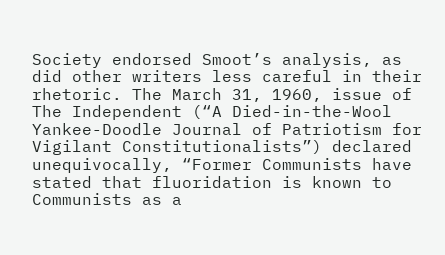Society endorsed Smoot’s analysis, as did other writers less careful in their rhetoric. The March 31, 1960, issue of The Independent (“A Died-in-the-Wool Yankee-Doodle Journal of Patriotism for Vigilant Constitutionalists”) declared unequivocally, “Former Communists have stated that fluoridation is known to Communists as a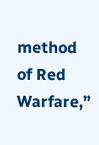method of Red Warfare,”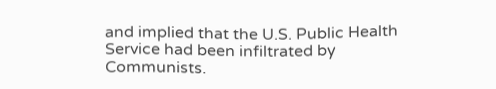and implied that the U.S. Public Health Service had been infiltrated by Communists.